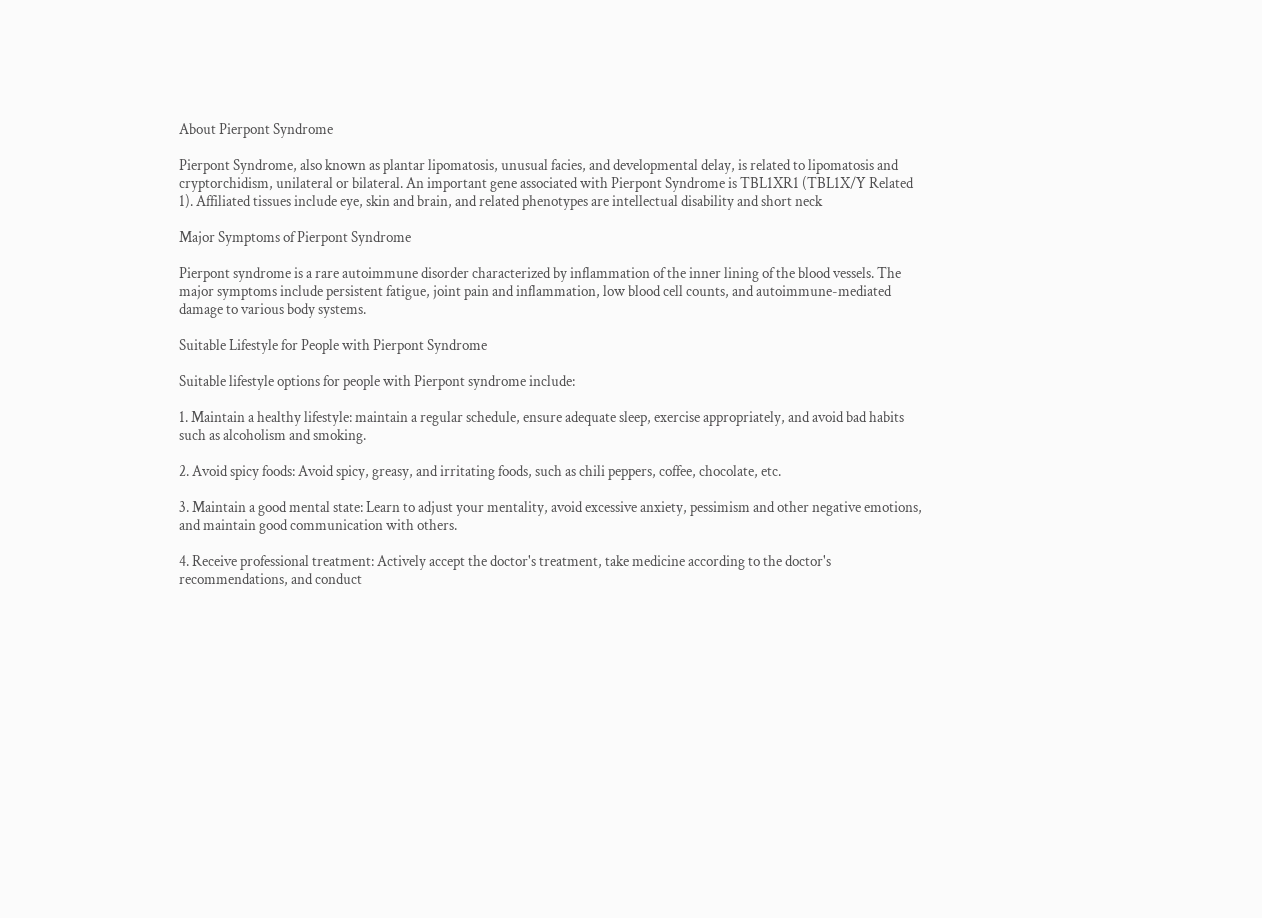About Pierpont Syndrome

Pierpont Syndrome, also known as plantar lipomatosis, unusual facies, and developmental delay, is related to lipomatosis and cryptorchidism, unilateral or bilateral. An important gene associated with Pierpont Syndrome is TBL1XR1 (TBL1X/Y Related 1). Affiliated tissues include eye, skin and brain, and related phenotypes are intellectual disability and short neck

Major Symptoms of Pierpont Syndrome

Pierpont syndrome is a rare autoimmune disorder characterized by inflammation of the inner lining of the blood vessels. The major symptoms include persistent fatigue, joint pain and inflammation, low blood cell counts, and autoimmune-mediated damage to various body systems.

Suitable Lifestyle for People with Pierpont Syndrome

Suitable lifestyle options for people with Pierpont syndrome include:

1. Maintain a healthy lifestyle: maintain a regular schedule, ensure adequate sleep, exercise appropriately, and avoid bad habits such as alcoholism and smoking.

2. Avoid spicy foods: Avoid spicy, greasy, and irritating foods, such as chili peppers, coffee, chocolate, etc.

3. Maintain a good mental state: Learn to adjust your mentality, avoid excessive anxiety, pessimism and other negative emotions, and maintain good communication with others.

4. Receive professional treatment: Actively accept the doctor's treatment, take medicine according to the doctor's recommendations, and conduct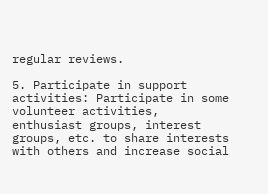regular reviews.

5. Participate in support activities: Participate in some volunteer activities, enthusiast groups, interest groups, etc. to share interests with others and increase social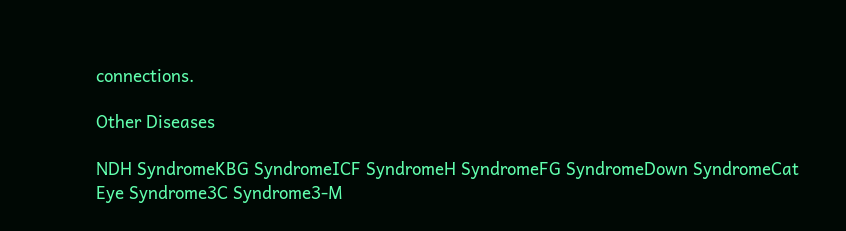connections.

Other Diseases

NDH SyndromeKBG SyndromeICF SyndromeH SyndromeFG SyndromeDown SyndromeCat Eye Syndrome3C Syndrome3-M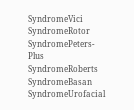SyndromeVici SyndromeRotor SyndromePeters-Plus SyndromeRoberts SyndromeBasan SyndromeUrofacial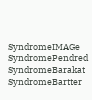SyndromeIMAGe SyndromePendred SyndromeBarakat SyndromeBartter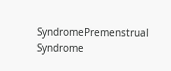SyndromePremenstrual Syndrome